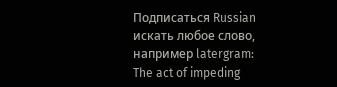Подписаться Russian
искать любое слово, например latergram:
The act of impeding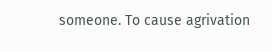someone. To cause agrivation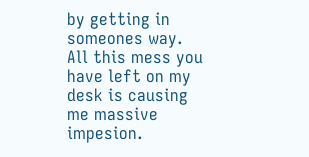by getting in someones way.
All this mess you have left on my desk is causing me massive impesion.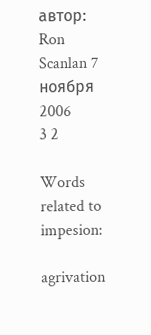автор: Ron Scanlan 7 ноября 2006
3 2

Words related to impesion:

agrivation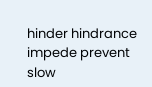hinder hindrance impede prevent slow